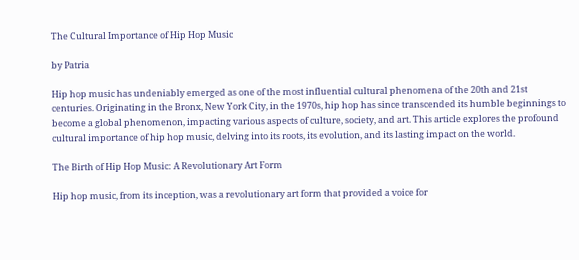The Cultural Importance of Hip Hop Music

by Patria

Hip hop music has undeniably emerged as one of the most influential cultural phenomena of the 20th and 21st centuries. Originating in the Bronx, New York City, in the 1970s, hip hop has since transcended its humble beginnings to become a global phenomenon, impacting various aspects of culture, society, and art. This article explores the profound cultural importance of hip hop music, delving into its roots, its evolution, and its lasting impact on the world.

The Birth of Hip Hop Music: A Revolutionary Art Form

Hip hop music, from its inception, was a revolutionary art form that provided a voice for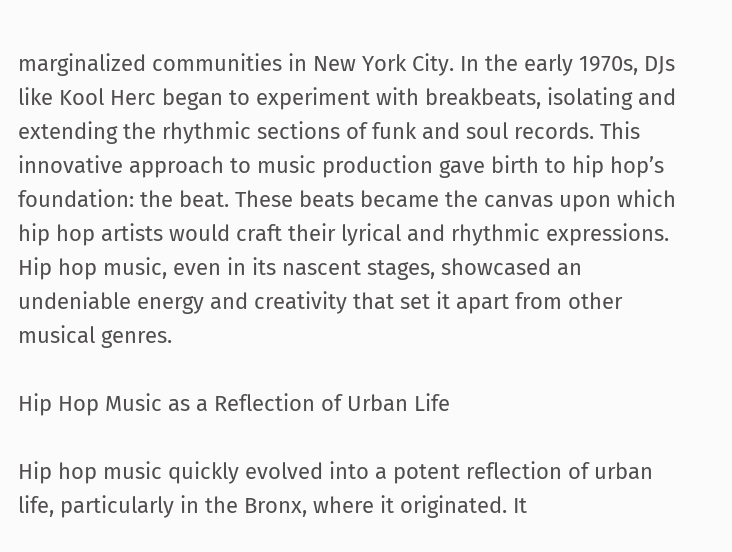marginalized communities in New York City. In the early 1970s, DJs like Kool Herc began to experiment with breakbeats, isolating and extending the rhythmic sections of funk and soul records. This innovative approach to music production gave birth to hip hop’s foundation: the beat. These beats became the canvas upon which hip hop artists would craft their lyrical and rhythmic expressions. Hip hop music, even in its nascent stages, showcased an undeniable energy and creativity that set it apart from other musical genres.

Hip Hop Music as a Reflection of Urban Life

Hip hop music quickly evolved into a potent reflection of urban life, particularly in the Bronx, where it originated. It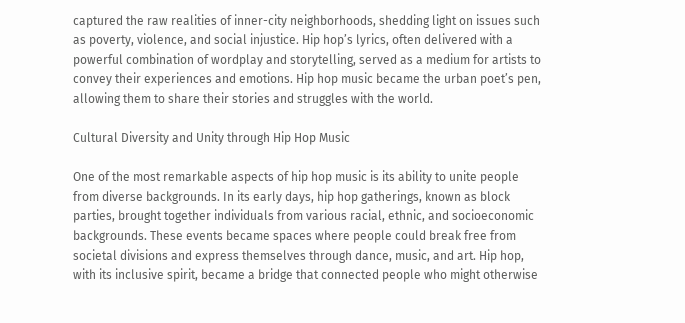captured the raw realities of inner-city neighborhoods, shedding light on issues such as poverty, violence, and social injustice. Hip hop’s lyrics, often delivered with a powerful combination of wordplay and storytelling, served as a medium for artists to convey their experiences and emotions. Hip hop music became the urban poet’s pen, allowing them to share their stories and struggles with the world.

Cultural Diversity and Unity through Hip Hop Music

One of the most remarkable aspects of hip hop music is its ability to unite people from diverse backgrounds. In its early days, hip hop gatherings, known as block parties, brought together individuals from various racial, ethnic, and socioeconomic backgrounds. These events became spaces where people could break free from societal divisions and express themselves through dance, music, and art. Hip hop, with its inclusive spirit, became a bridge that connected people who might otherwise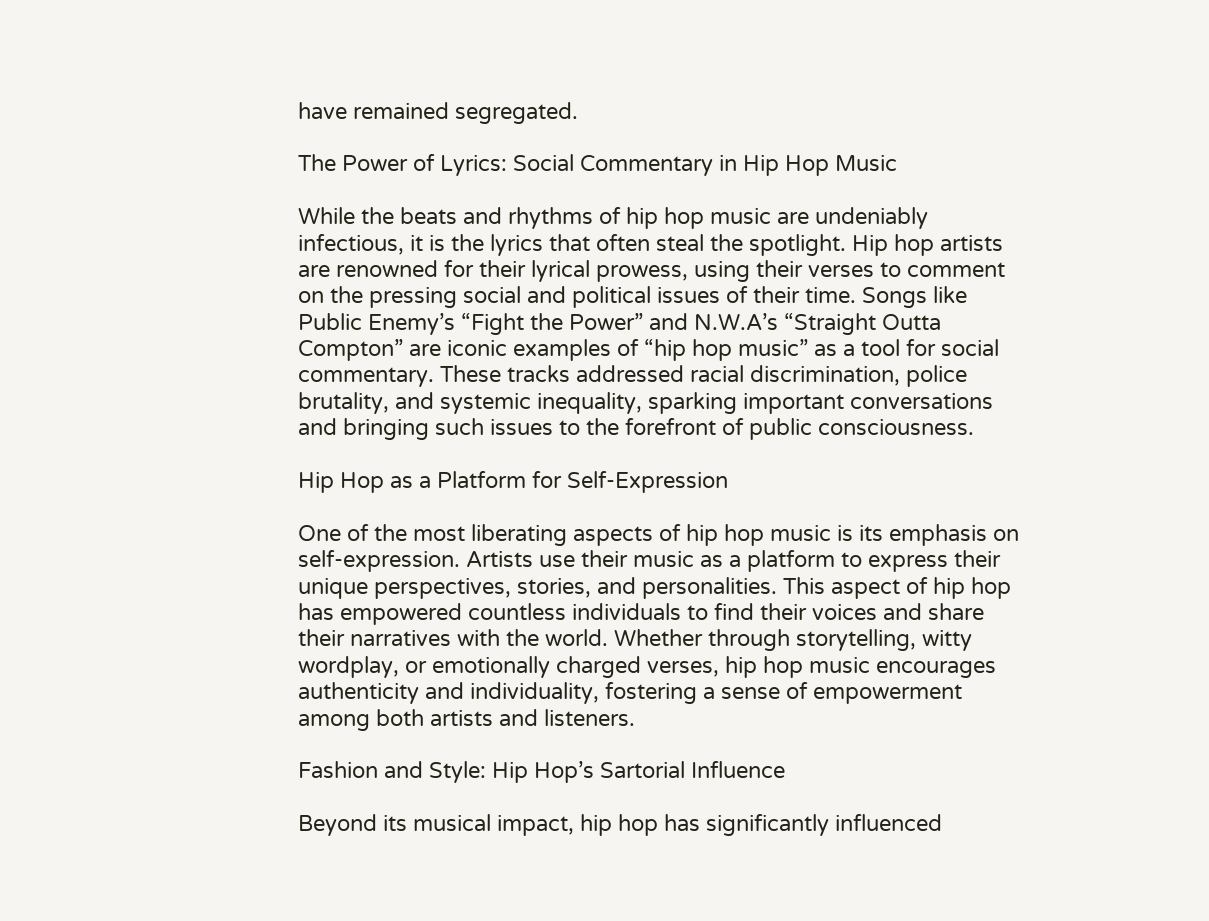have remained segregated.

The Power of Lyrics: Social Commentary in Hip Hop Music

While the beats and rhythms of hip hop music are undeniably infectious, it is the lyrics that often steal the spotlight. Hip hop artists are renowned for their lyrical prowess, using their verses to comment on the pressing social and political issues of their time. Songs like Public Enemy’s “Fight the Power” and N.W.A’s “Straight Outta Compton” are iconic examples of “hip hop music” as a tool for social commentary. These tracks addressed racial discrimination, police brutality, and systemic inequality, sparking important conversations and bringing such issues to the forefront of public consciousness.

Hip Hop as a Platform for Self-Expression

One of the most liberating aspects of hip hop music is its emphasis on self-expression. Artists use their music as a platform to express their unique perspectives, stories, and personalities. This aspect of hip hop has empowered countless individuals to find their voices and share their narratives with the world. Whether through storytelling, witty wordplay, or emotionally charged verses, hip hop music encourages authenticity and individuality, fostering a sense of empowerment among both artists and listeners.

Fashion and Style: Hip Hop’s Sartorial Influence

Beyond its musical impact, hip hop has significantly influenced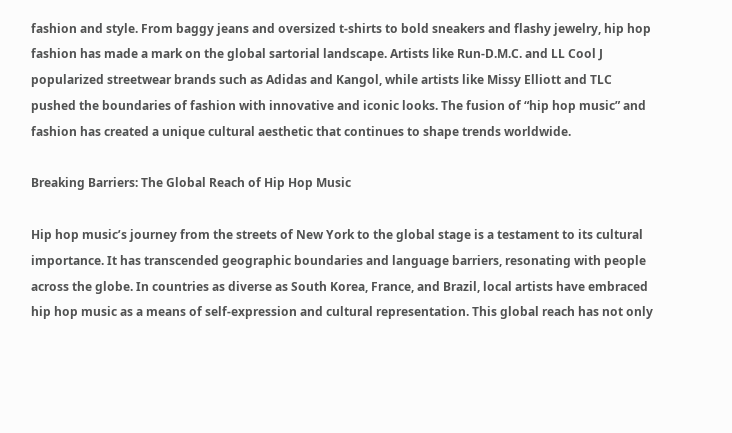fashion and style. From baggy jeans and oversized t-shirts to bold sneakers and flashy jewelry, hip hop fashion has made a mark on the global sartorial landscape. Artists like Run-D.M.C. and LL Cool J popularized streetwear brands such as Adidas and Kangol, while artists like Missy Elliott and TLC pushed the boundaries of fashion with innovative and iconic looks. The fusion of “hip hop music” and fashion has created a unique cultural aesthetic that continues to shape trends worldwide.

Breaking Barriers: The Global Reach of Hip Hop Music

Hip hop music’s journey from the streets of New York to the global stage is a testament to its cultural importance. It has transcended geographic boundaries and language barriers, resonating with people across the globe. In countries as diverse as South Korea, France, and Brazil, local artists have embraced hip hop music as a means of self-expression and cultural representation. This global reach has not only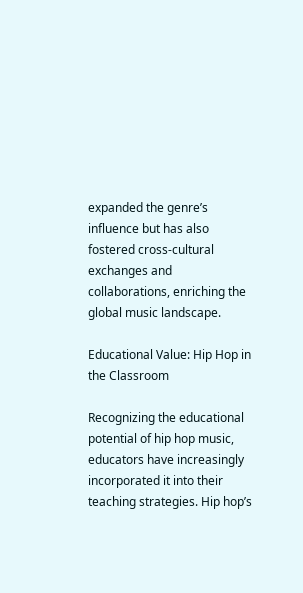expanded the genre’s influence but has also fostered cross-cultural exchanges and collaborations, enriching the global music landscape.

Educational Value: Hip Hop in the Classroom

Recognizing the educational potential of hip hop music, educators have increasingly incorporated it into their teaching strategies. Hip hop’s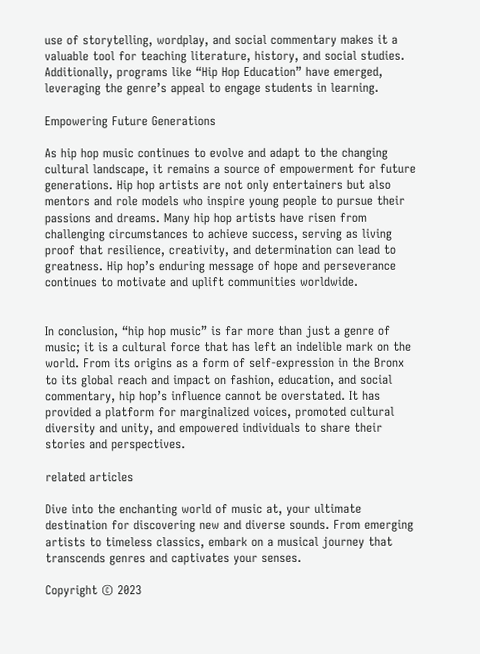use of storytelling, wordplay, and social commentary makes it a valuable tool for teaching literature, history, and social studies. Additionally, programs like “Hip Hop Education” have emerged, leveraging the genre’s appeal to engage students in learning.

Empowering Future Generations

As hip hop music continues to evolve and adapt to the changing cultural landscape, it remains a source of empowerment for future generations. Hip hop artists are not only entertainers but also mentors and role models who inspire young people to pursue their passions and dreams. Many hip hop artists have risen from challenging circumstances to achieve success, serving as living proof that resilience, creativity, and determination can lead to greatness. Hip hop’s enduring message of hope and perseverance continues to motivate and uplift communities worldwide.


In conclusion, “hip hop music” is far more than just a genre of music; it is a cultural force that has left an indelible mark on the world. From its origins as a form of self-expression in the Bronx to its global reach and impact on fashion, education, and social commentary, hip hop’s influence cannot be overstated. It has provided a platform for marginalized voices, promoted cultural diversity and unity, and empowered individuals to share their stories and perspectives.

related articles

Dive into the enchanting world of music at, your ultimate destination for discovering new and diverse sounds. From emerging artists to timeless classics, embark on a musical journey that transcends genres and captivates your senses.

Copyright © 2023